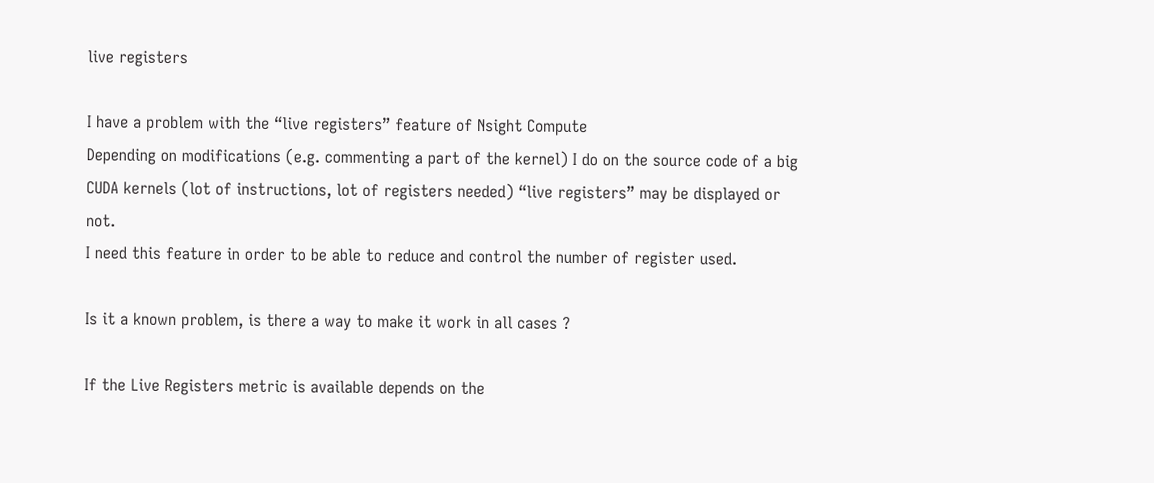live registers

I have a problem with the “live registers” feature of Nsight Compute
Depending on modifications (e.g. commenting a part of the kernel) I do on the source code of a big CUDA kernels (lot of instructions, lot of registers needed) “live registers” may be displayed or not.
I need this feature in order to be able to reduce and control the number of register used.

Is it a known problem, is there a way to make it work in all cases ?

If the Live Registers metric is available depends on the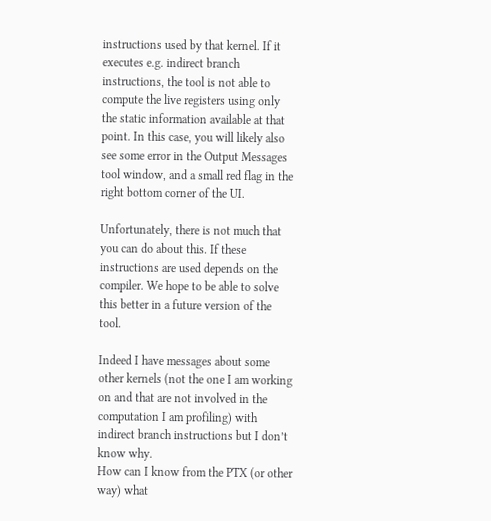instructions used by that kernel. If it executes e.g. indirect branch instructions, the tool is not able to compute the live registers using only the static information available at that point. In this case, you will likely also see some error in the Output Messages tool window, and a small red flag in the right bottom corner of the UI.

Unfortunately, there is not much that you can do about this. If these instructions are used depends on the compiler. We hope to be able to solve this better in a future version of the tool.

Indeed I have messages about some other kernels (not the one I am working on and that are not involved in the computation I am profiling) with indirect branch instructions but I don’t know why.
How can I know from the PTX (or other way) what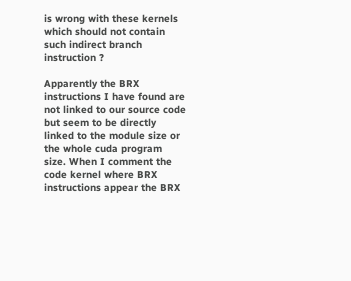is wrong with these kernels which should not contain such indirect branch instruction ?

Apparently the BRX instructions I have found are not linked to our source code but seem to be directly linked to the module size or the whole cuda program size. When I comment the code kernel where BRX instructions appear the BRX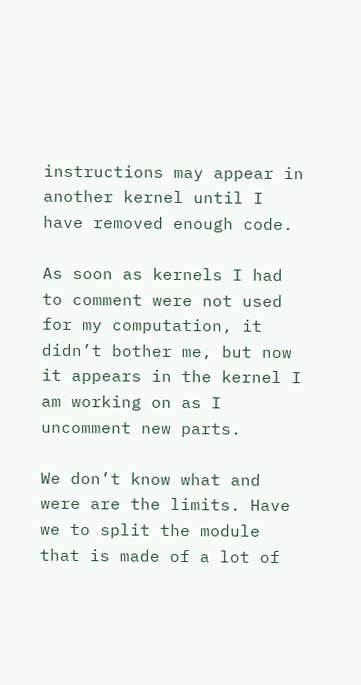instructions may appear in another kernel until I have removed enough code.

As soon as kernels I had to comment were not used for my computation, it didn’t bother me, but now it appears in the kernel I am working on as I uncomment new parts.

We don’t know what and were are the limits. Have we to split the module that is made of a lot of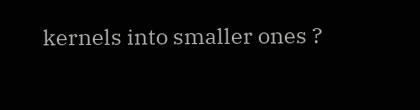kernels into smaller ones ?